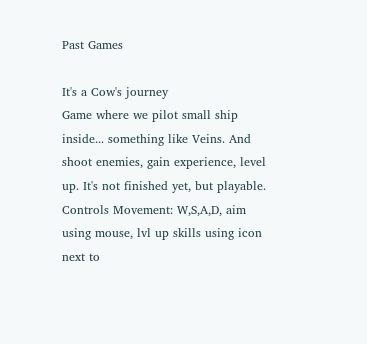Past Games

It's a Cow's journey
Game where we pilot small ship inside... something like Veins. And shoot enemies, gain experience, level up. It's not finished yet, but playable. Controls Movement: W,S,A,D, aim using mouse, lvl up skills using icon next to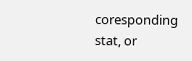coresponding stat, or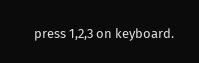press 1,2,3 on keyboard.